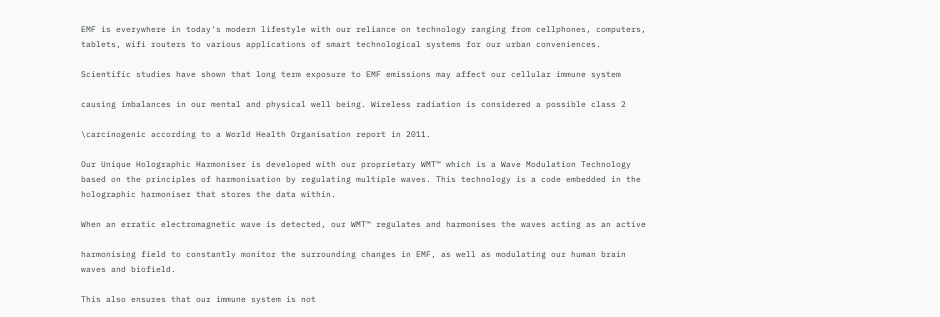EMF is everywhere in today's modern lifestyle with our reliance on technology ranging from cellphones, computers, tablets, wifi routers to various applications of smart technological systems for our urban conveniences.

Scientific studies have shown that long term exposure to EMF emissions may affect our cellular immune system

causing imbalances in our mental and physical well being. Wireless radiation is considered a possible class 2

\carcinogenic according to a World Health Organisation report in 2011.

Our Unique Holographic Harmoniser is developed with our proprietary WMT™ which is a Wave Modulation Technology based on the principles of harmonisation by regulating multiple waves. This technology is a code embedded in the holographic harmoniser that stores the data within.

When an erratic electromagnetic wave is detected, our WMT™ regulates and harmonises the waves acting as an active

harmonising field to constantly monitor the surrounding changes in EMF, as well as modulating our human brain waves and biofield.

This also ensures that our immune system is not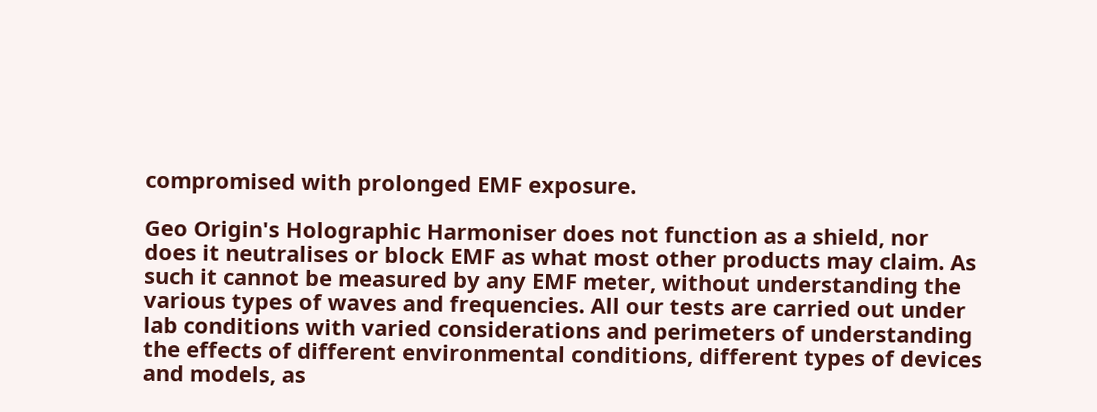compromised with prolonged EMF exposure.

Geo Origin's Holographic Harmoniser does not function as a shield, nor does it neutralises or block EMF as what most other products may claim. As such it cannot be measured by any EMF meter, without understanding the various types of waves and frequencies. All our tests are carried out under lab conditions with varied considerations and perimeters of understanding the effects of different environmental conditions, different types of devices and models, as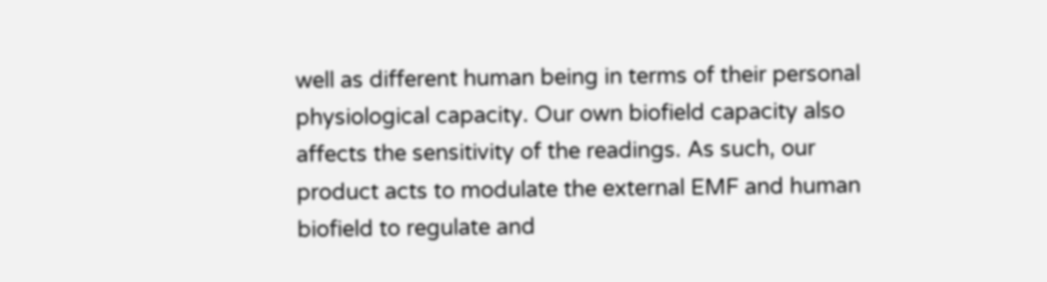well as different human being in terms of their personal physiological capacity. Our own biofield capacity also affects the sensitivity of the readings. As such, our product acts to modulate the external EMF and human biofield to regulate and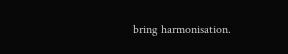bring harmonisation.